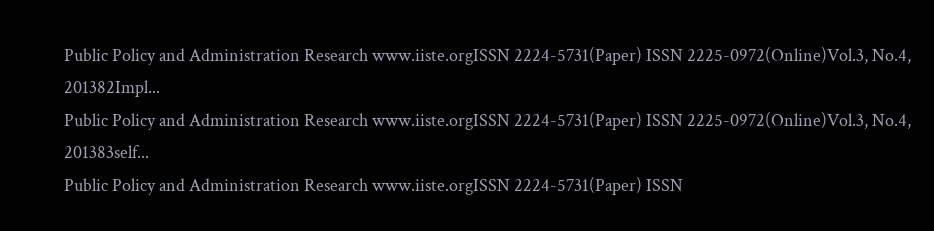Public Policy and Administration Research www.iiste.orgISSN 2224-5731(Paper) ISSN 2225-0972(Online)Vol.3, No.4, 201382Impl...
Public Policy and Administration Research www.iiste.orgISSN 2224-5731(Paper) ISSN 2225-0972(Online)Vol.3, No.4, 201383self...
Public Policy and Administration Research www.iiste.orgISSN 2224-5731(Paper) ISSN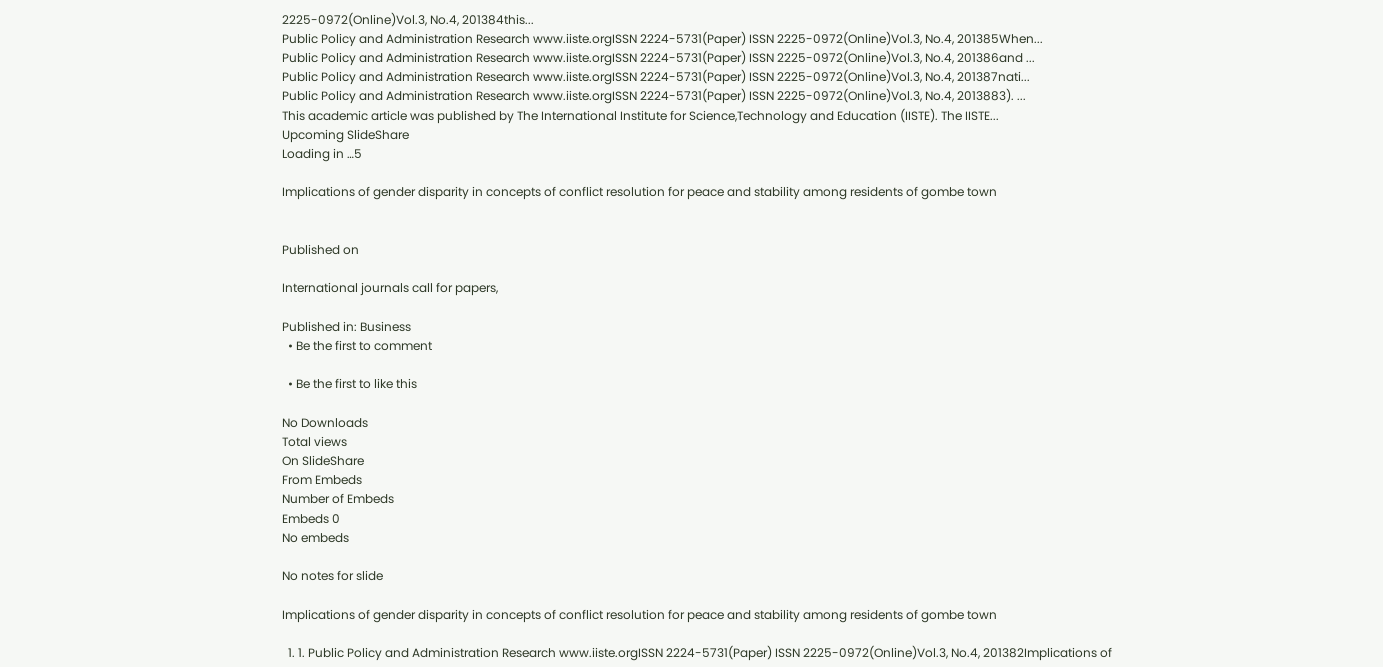2225-0972(Online)Vol.3, No.4, 201384this...
Public Policy and Administration Research www.iiste.orgISSN 2224-5731(Paper) ISSN 2225-0972(Online)Vol.3, No.4, 201385When...
Public Policy and Administration Research www.iiste.orgISSN 2224-5731(Paper) ISSN 2225-0972(Online)Vol.3, No.4, 201386and ...
Public Policy and Administration Research www.iiste.orgISSN 2224-5731(Paper) ISSN 2225-0972(Online)Vol.3, No.4, 201387nati...
Public Policy and Administration Research www.iiste.orgISSN 2224-5731(Paper) ISSN 2225-0972(Online)Vol.3, No.4, 2013883). ...
This academic article was published by The International Institute for Science,Technology and Education (IISTE). The IISTE...
Upcoming SlideShare
Loading in …5

Implications of gender disparity in concepts of conflict resolution for peace and stability among residents of gombe town


Published on

International journals call for papers,

Published in: Business
  • Be the first to comment

  • Be the first to like this

No Downloads
Total views
On SlideShare
From Embeds
Number of Embeds
Embeds 0
No embeds

No notes for slide

Implications of gender disparity in concepts of conflict resolution for peace and stability among residents of gombe town

  1. 1. Public Policy and Administration Research www.iiste.orgISSN 2224-5731(Paper) ISSN 2225-0972(Online)Vol.3, No.4, 201382Implications of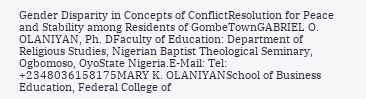Gender Disparity in Concepts of ConflictResolution for Peace and Stability among Residents of GombeTownGABRIEL O. OLANIYAN, Ph. DFaculty of Education: Department of Religious Studies, Nigerian Baptist Theological Seminary, Ogbomoso, OyoState Nigeria.E-Mail: Tel: +2348036158175MARY K. OLANIYANSchool of Business Education, Federal College of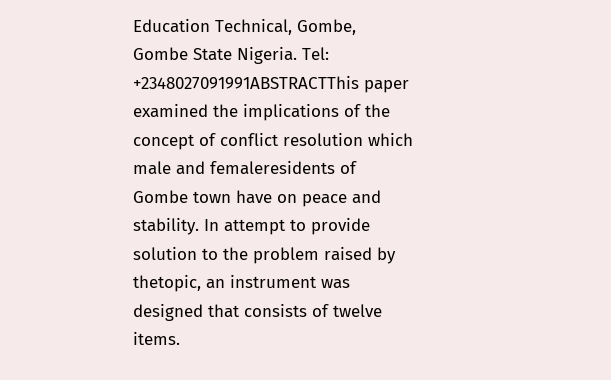Education Technical, Gombe, Gombe State Nigeria. Tel: +2348027091991ABSTRACTThis paper examined the implications of the concept of conflict resolution which male and femaleresidents of Gombe town have on peace and stability. In attempt to provide solution to the problem raised by thetopic, an instrument was designed that consists of twelve items.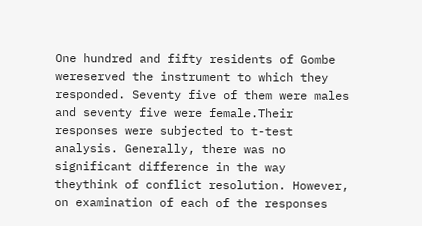One hundred and fifty residents of Gombe wereserved the instrument to which they responded. Seventy five of them were males and seventy five were female.Their responses were subjected to t-test analysis. Generally, there was no significant difference in the way theythink of conflict resolution. However, on examination of each of the responses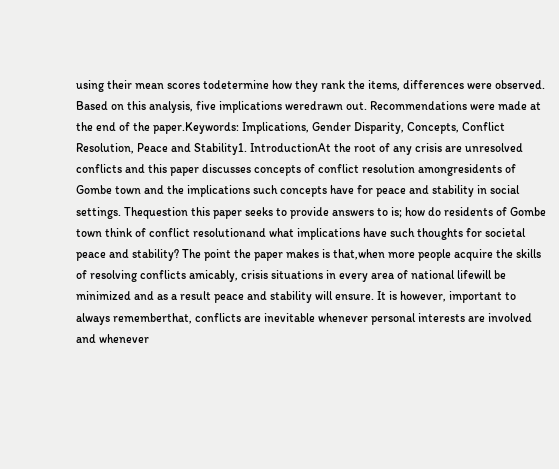using their mean scores todetermine how they rank the items, differences were observed. Based on this analysis, five implications weredrawn out. Recommendations were made at the end of the paper.Keywords: Implications, Gender Disparity, Concepts, Conflict Resolution, Peace and Stability1. IntroductionAt the root of any crisis are unresolved conflicts and this paper discusses concepts of conflict resolution amongresidents of Gombe town and the implications such concepts have for peace and stability in social settings. Thequestion this paper seeks to provide answers to is; how do residents of Gombe town think of conflict resolutionand what implications have such thoughts for societal peace and stability? The point the paper makes is that,when more people acquire the skills of resolving conflicts amicably, crisis situations in every area of national lifewill be minimized and as a result peace and stability will ensure. It is however, important to always rememberthat, conflicts are inevitable whenever personal interests are involved and whenever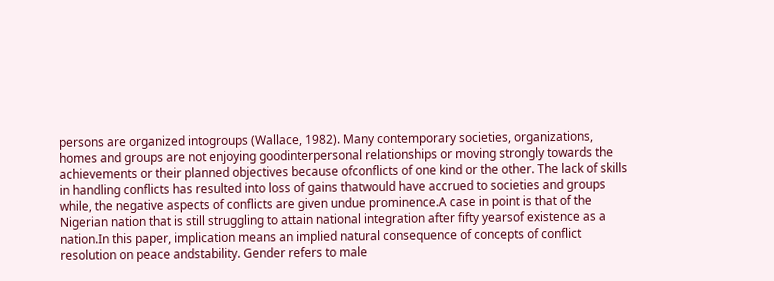persons are organized intogroups (Wallace, 1982). Many contemporary societies, organizations, homes and groups are not enjoying goodinterpersonal relationships or moving strongly towards the achievements or their planned objectives because ofconflicts of one kind or the other. The lack of skills in handling conflicts has resulted into loss of gains thatwould have accrued to societies and groups while, the negative aspects of conflicts are given undue prominence.A case in point is that of the Nigerian nation that is still struggling to attain national integration after fifty yearsof existence as a nation.In this paper, implication means an implied natural consequence of concepts of conflict resolution on peace andstability. Gender refers to male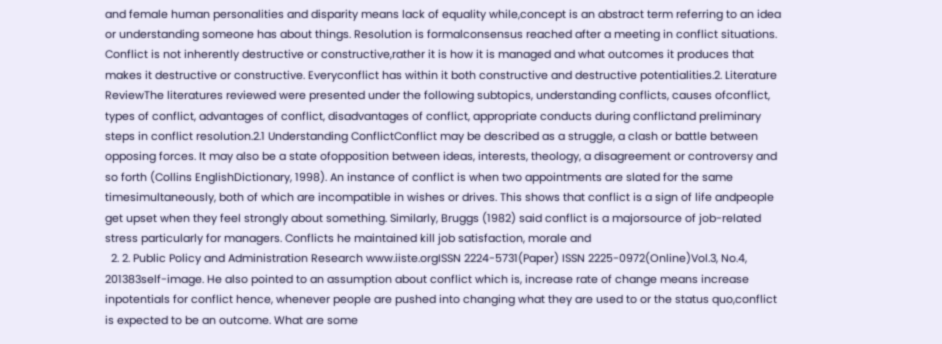and female human personalities and disparity means lack of equality while,concept is an abstract term referring to an idea or understanding someone has about things. Resolution is formalconsensus reached after a meeting in conflict situations. Conflict is not inherently destructive or constructive,rather it is how it is managed and what outcomes it produces that makes it destructive or constructive. Everyconflict has within it both constructive and destructive potentialities.2. Literature ReviewThe literatures reviewed were presented under the following subtopics, understanding conflicts, causes ofconflict, types of conflict, advantages of conflict, disadvantages of conflict, appropriate conducts during conflictand preliminary steps in conflict resolution.2.1 Understanding ConflictConflict may be described as a struggle, a clash or battle between opposing forces. It may also be a state ofopposition between ideas, interests, theology, a disagreement or controversy and so forth (Collins EnglishDictionary, 1998). An instance of conflict is when two appointments are slated for the same timesimultaneously, both of which are incompatible in wishes or drives. This shows that conflict is a sign of life andpeople get upset when they feel strongly about something. Similarly, Bruggs (1982) said conflict is a majorsource of job-related stress particularly for managers. Conflicts he maintained kill job satisfaction, morale and
  2. 2. Public Policy and Administration Research www.iiste.orgISSN 2224-5731(Paper) ISSN 2225-0972(Online)Vol.3, No.4, 201383self-image. He also pointed to an assumption about conflict which is, increase rate of change means increase inpotentials for conflict hence, whenever people are pushed into changing what they are used to or the status quo,conflict is expected to be an outcome. What are some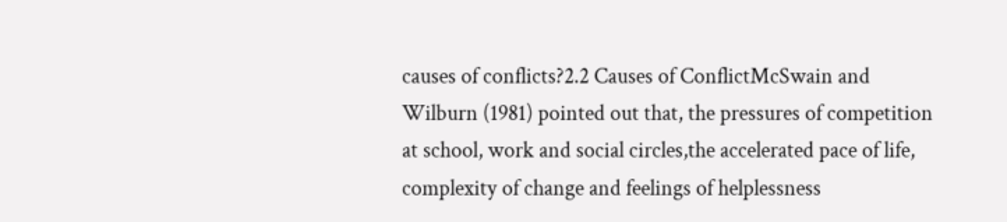causes of conflicts?2.2 Causes of ConflictMcSwain and Wilburn (1981) pointed out that, the pressures of competition at school, work and social circles,the accelerated pace of life, complexity of change and feelings of helplessness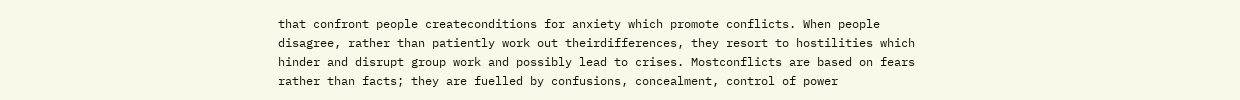that confront people createconditions for anxiety which promote conflicts. When people disagree, rather than patiently work out theirdifferences, they resort to hostilities which hinder and disrupt group work and possibly lead to crises. Mostconflicts are based on fears rather than facts; they are fuelled by confusions, concealment, control of power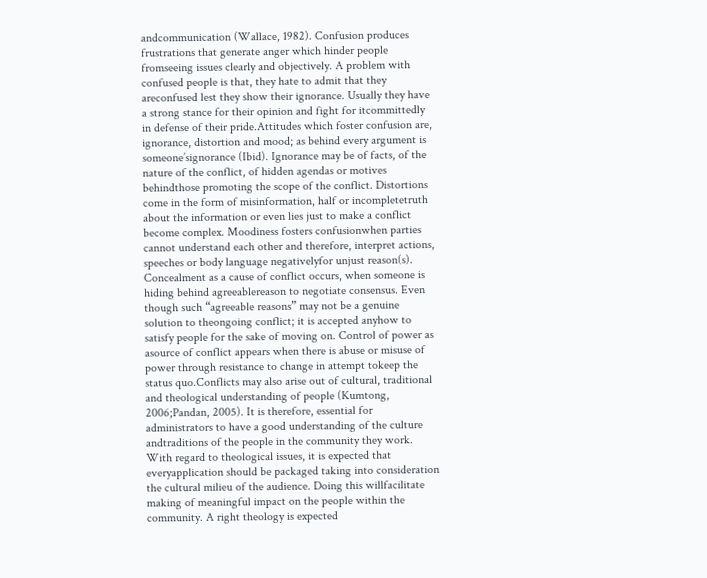andcommunication (Wallace, 1982). Confusion produces frustrations that generate anger which hinder people fromseeing issues clearly and objectively. A problem with confused people is that, they hate to admit that they areconfused lest they show their ignorance. Usually they have a strong stance for their opinion and fight for itcommittedly in defense of their pride.Attitudes which foster confusion are, ignorance, distortion and mood; as behind every argument is someone’signorance (Ibid). Ignorance may be of facts, of the nature of the conflict, of hidden agendas or motives behindthose promoting the scope of the conflict. Distortions come in the form of misinformation, half or incompletetruth about the information or even lies just to make a conflict become complex. Moodiness fosters confusionwhen parties cannot understand each other and therefore, interpret actions, speeches or body language negativelyfor unjust reason(s). Concealment as a cause of conflict occurs, when someone is hiding behind agreeablereason to negotiate consensus. Even though such “agreeable reasons” may not be a genuine solution to theongoing conflict; it is accepted anyhow to satisfy people for the sake of moving on. Control of power as asource of conflict appears when there is abuse or misuse of power through resistance to change in attempt tokeep the status quo.Conflicts may also arise out of cultural, traditional and theological understanding of people (Kumtong, 2006;Pandan, 2005). It is therefore, essential for administrators to have a good understanding of the culture andtraditions of the people in the community they work. With regard to theological issues, it is expected that everyapplication should be packaged taking into consideration the cultural milieu of the audience. Doing this willfacilitate making of meaningful impact on the people within the community. A right theology is expected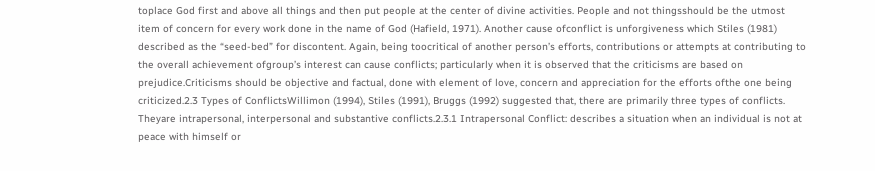toplace God first and above all things and then put people at the center of divine activities. People and not thingsshould be the utmost item of concern for every work done in the name of God (Hafield, 1971). Another cause ofconflict is unforgiveness which Stiles (1981) described as the “seed-bed” for discontent. Again, being toocritical of another person’s efforts, contributions or attempts at contributing to the overall achievement ofgroup’s interest can cause conflicts; particularly when it is observed that the criticisms are based on prejudice.Criticisms should be objective and factual, done with element of love, concern and appreciation for the efforts ofthe one being criticized.2.3 Types of ConflictsWillimon (1994), Stiles (1991), Bruggs (1992) suggested that, there are primarily three types of conflicts. Theyare intrapersonal, interpersonal and substantive conflicts.2.3.1 Intrapersonal Conflict: describes a situation when an individual is not at peace with himself or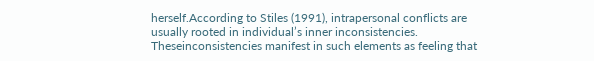herself.According to Stiles (1991), intrapersonal conflicts are usually rooted in individual’s inner inconsistencies. Theseinconsistencies manifest in such elements as feeling that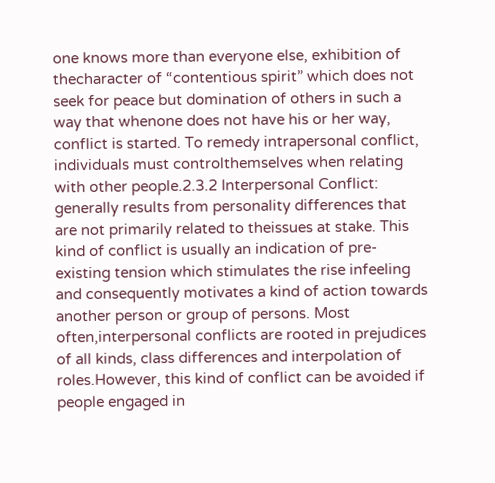one knows more than everyone else, exhibition of thecharacter of “contentious spirit” which does not seek for peace but domination of others in such a way that whenone does not have his or her way, conflict is started. To remedy intrapersonal conflict, individuals must controlthemselves when relating with other people.2.3.2 Interpersonal Conflict: generally results from personality differences that are not primarily related to theissues at stake. This kind of conflict is usually an indication of pre-existing tension which stimulates the rise infeeling and consequently motivates a kind of action towards another person or group of persons. Most often,interpersonal conflicts are rooted in prejudices of all kinds, class differences and interpolation of roles.However, this kind of conflict can be avoided if people engaged in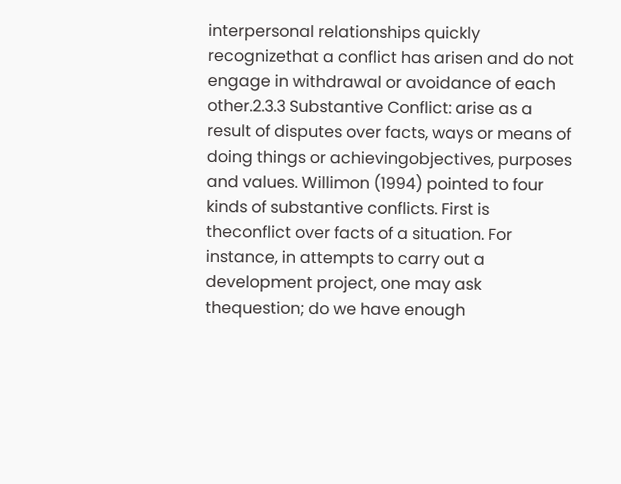interpersonal relationships quickly recognizethat a conflict has arisen and do not engage in withdrawal or avoidance of each other.2.3.3 Substantive Conflict: arise as a result of disputes over facts, ways or means of doing things or achievingobjectives, purposes and values. Willimon (1994) pointed to four kinds of substantive conflicts. First is theconflict over facts of a situation. For instance, in attempts to carry out a development project, one may ask thequestion; do we have enough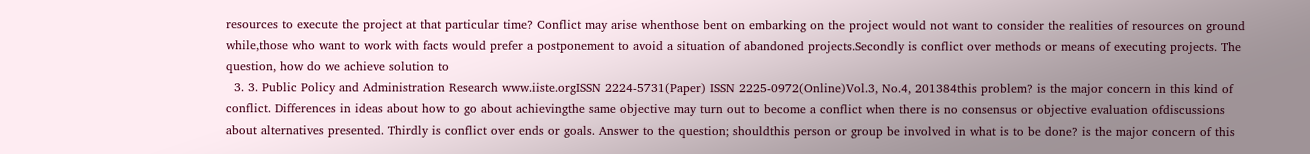resources to execute the project at that particular time? Conflict may arise whenthose bent on embarking on the project would not want to consider the realities of resources on ground while,those who want to work with facts would prefer a postponement to avoid a situation of abandoned projects.Secondly is conflict over methods or means of executing projects. The question, how do we achieve solution to
  3. 3. Public Policy and Administration Research www.iiste.orgISSN 2224-5731(Paper) ISSN 2225-0972(Online)Vol.3, No.4, 201384this problem? is the major concern in this kind of conflict. Differences in ideas about how to go about achievingthe same objective may turn out to become a conflict when there is no consensus or objective evaluation ofdiscussions about alternatives presented. Thirdly is conflict over ends or goals. Answer to the question; shouldthis person or group be involved in what is to be done? is the major concern of this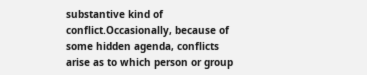substantive kind of conflict.Occasionally, because of some hidden agenda, conflicts arise as to which person or group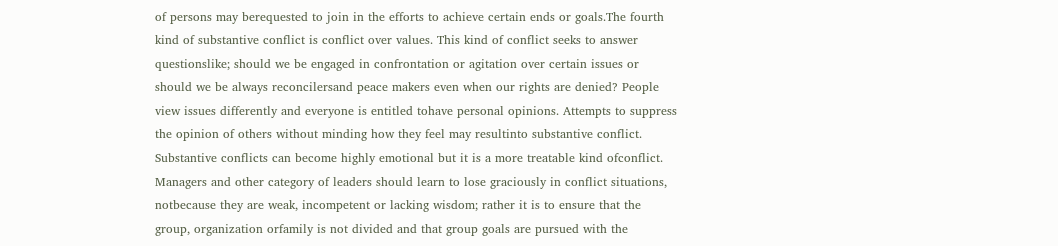of persons may berequested to join in the efforts to achieve certain ends or goals.The fourth kind of substantive conflict is conflict over values. This kind of conflict seeks to answer questionslike; should we be engaged in confrontation or agitation over certain issues or should we be always reconcilersand peace makers even when our rights are denied? People view issues differently and everyone is entitled tohave personal opinions. Attempts to suppress the opinion of others without minding how they feel may resultinto substantive conflict. Substantive conflicts can become highly emotional but it is a more treatable kind ofconflict. Managers and other category of leaders should learn to lose graciously in conflict situations, notbecause they are weak, incompetent or lacking wisdom; rather it is to ensure that the group, organization orfamily is not divided and that group goals are pursued with the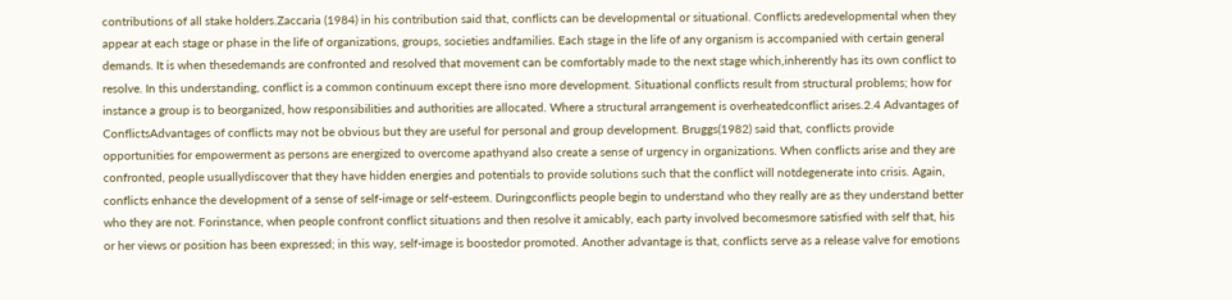contributions of all stake holders.Zaccaria (1984) in his contribution said that, conflicts can be developmental or situational. Conflicts aredevelopmental when they appear at each stage or phase in the life of organizations, groups, societies andfamilies. Each stage in the life of any organism is accompanied with certain general demands. It is when thesedemands are confronted and resolved that movement can be comfortably made to the next stage which,inherently has its own conflict to resolve. In this understanding, conflict is a common continuum except there isno more development. Situational conflicts result from structural problems; how for instance a group is to beorganized, how responsibilities and authorities are allocated. Where a structural arrangement is overheatedconflict arises.2.4 Advantages of ConflictsAdvantages of conflicts may not be obvious but they are useful for personal and group development. Bruggs(1982) said that, conflicts provide opportunities for empowerment as persons are energized to overcome apathyand also create a sense of urgency in organizations. When conflicts arise and they are confronted, people usuallydiscover that they have hidden energies and potentials to provide solutions such that the conflict will notdegenerate into crisis. Again, conflicts enhance the development of a sense of self-image or self-esteem. Duringconflicts people begin to understand who they really are as they understand better who they are not. Forinstance, when people confront conflict situations and then resolve it amicably, each party involved becomesmore satisfied with self that, his or her views or position has been expressed; in this way, self-image is boostedor promoted. Another advantage is that, conflicts serve as a release valve for emotions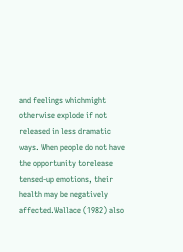and feelings whichmight otherwise explode if not released in less dramatic ways. When people do not have the opportunity torelease tensed-up emotions, their health may be negatively affected.Wallace (1982) also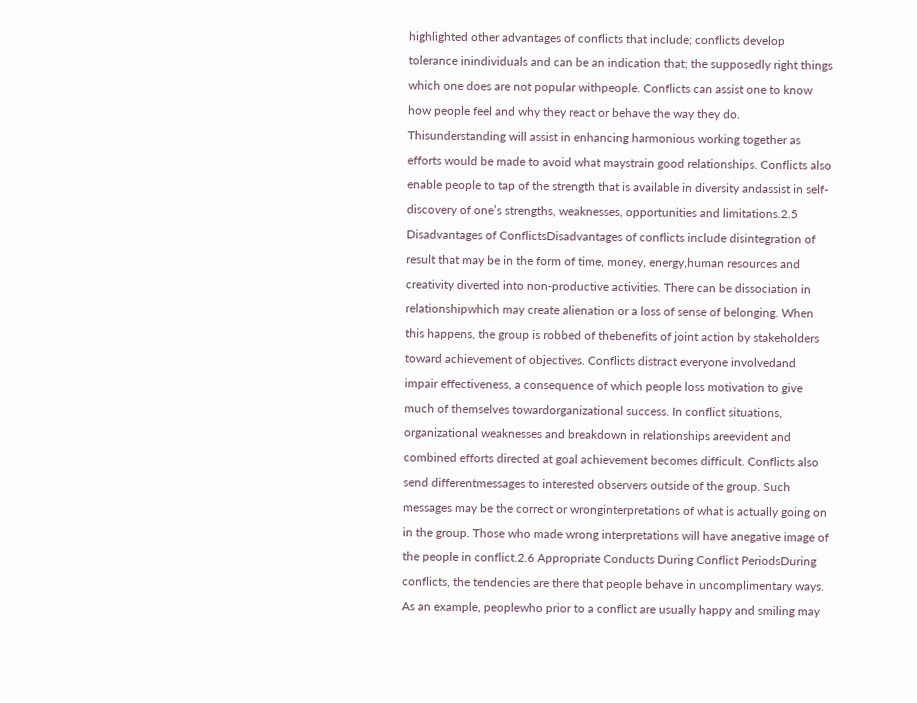highlighted other advantages of conflicts that include; conflicts develop tolerance inindividuals and can be an indication that; the supposedly right things which one does are not popular withpeople. Conflicts can assist one to know how people feel and why they react or behave the way they do. Thisunderstanding will assist in enhancing harmonious working together as efforts would be made to avoid what maystrain good relationships. Conflicts also enable people to tap of the strength that is available in diversity andassist in self-discovery of one’s strengths, weaknesses, opportunities and limitations.2.5 Disadvantages of ConflictsDisadvantages of conflicts include disintegration of result that may be in the form of time, money, energy,human resources and creativity diverted into non-productive activities. There can be dissociation in relationshipwhich may create alienation or a loss of sense of belonging. When this happens, the group is robbed of thebenefits of joint action by stakeholders toward achievement of objectives. Conflicts distract everyone involvedand impair effectiveness, a consequence of which people loss motivation to give much of themselves towardorganizational success. In conflict situations, organizational weaknesses and breakdown in relationships areevident and combined efforts directed at goal achievement becomes difficult. Conflicts also send differentmessages to interested observers outside of the group. Such messages may be the correct or wronginterpretations of what is actually going on in the group. Those who made wrong interpretations will have anegative image of the people in conflict.2.6 Appropriate Conducts During Conflict PeriodsDuring conflicts, the tendencies are there that people behave in uncomplimentary ways. As an example, peoplewho prior to a conflict are usually happy and smiling may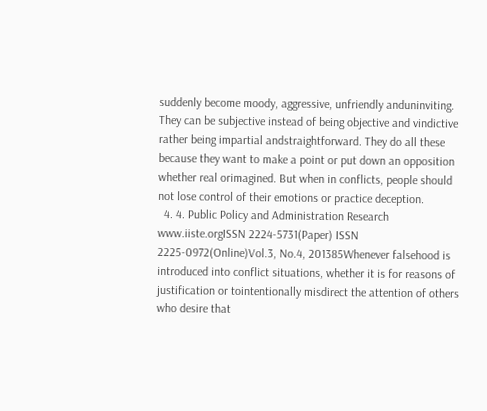suddenly become moody, aggressive, unfriendly anduninviting. They can be subjective instead of being objective and vindictive rather being impartial andstraightforward. They do all these because they want to make a point or put down an opposition whether real orimagined. But when in conflicts, people should not lose control of their emotions or practice deception.
  4. 4. Public Policy and Administration Research www.iiste.orgISSN 2224-5731(Paper) ISSN 2225-0972(Online)Vol.3, No.4, 201385Whenever falsehood is introduced into conflict situations, whether it is for reasons of justification or tointentionally misdirect the attention of others who desire that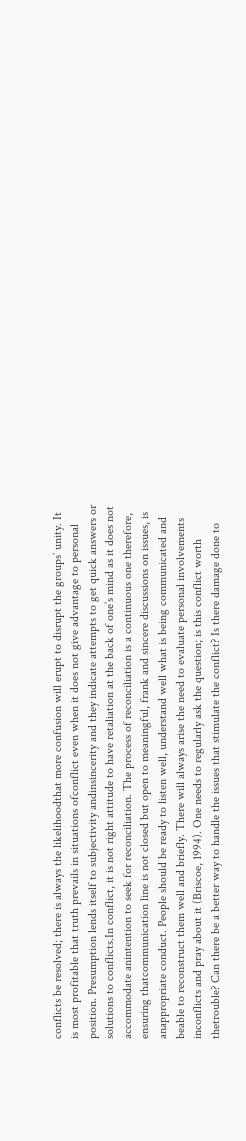conflicts be resolved; there is always the likelihoodthat more confusion will erupt to disrupt the groups’ unity. It is most profitable that truth prevails in situations ofconflict even when it does not give advantage to personal position. Presumption lends itself to subjectivity andinsincerity and they indicate attempts to get quick answers or solutions to conflicts.In conflict, it is not right attitude to have retaliation at the back of one’s mind as it does not accommodate anintention to seek for reconciliation. The process of reconciliation is a continuous one therefore, ensuring thatcommunication line is not closed but open to meaningful, frank and sincere discussions on issues, is anappropriate conduct. People should be ready to listen well, understand well what is being communicated and beable to reconstruct them well and briefly. There will always arise the need to evaluate personal involvements inconflicts and pray about it (Briscoe, 1994). One needs to regularly ask the question; is this conflict worth thetrouble? Can there be a better way to handle the issues that stimulate the conflict? Is there damage done to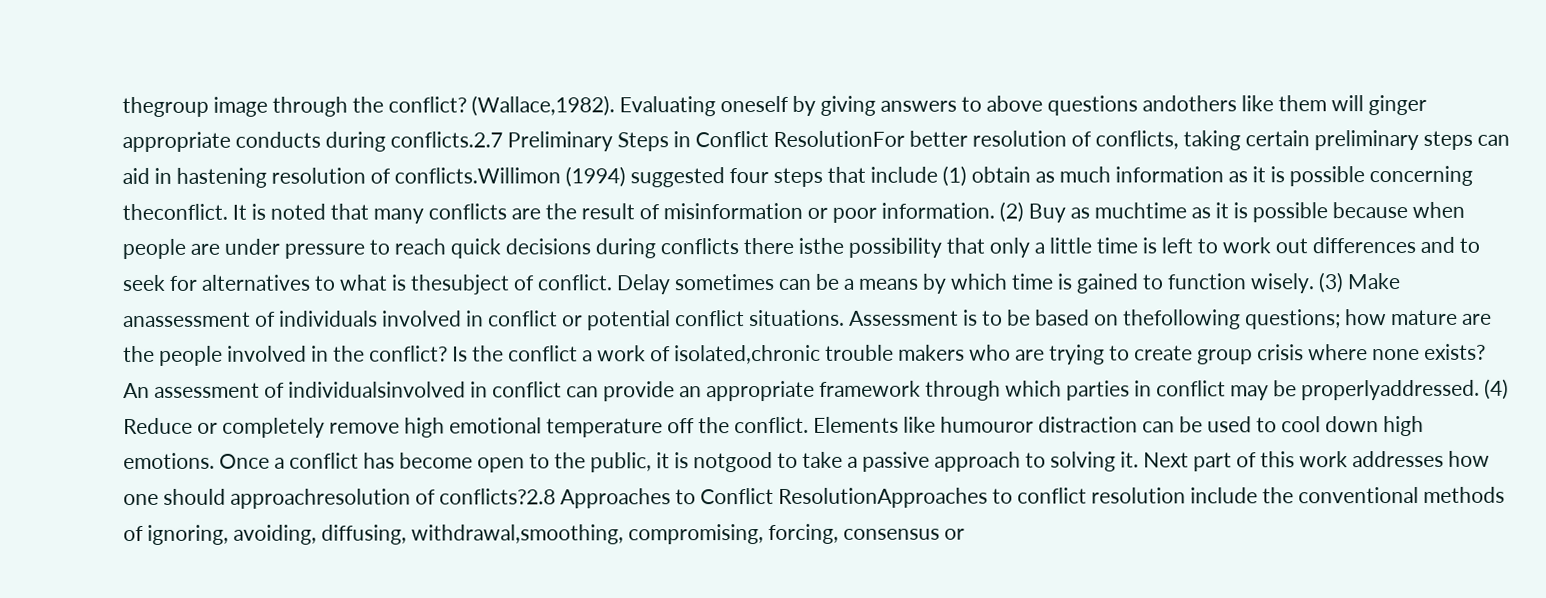thegroup image through the conflict? (Wallace,1982). Evaluating oneself by giving answers to above questions andothers like them will ginger appropriate conducts during conflicts.2.7 Preliminary Steps in Conflict ResolutionFor better resolution of conflicts, taking certain preliminary steps can aid in hastening resolution of conflicts.Willimon (1994) suggested four steps that include (1) obtain as much information as it is possible concerning theconflict. It is noted that many conflicts are the result of misinformation or poor information. (2) Buy as muchtime as it is possible because when people are under pressure to reach quick decisions during conflicts there isthe possibility that only a little time is left to work out differences and to seek for alternatives to what is thesubject of conflict. Delay sometimes can be a means by which time is gained to function wisely. (3) Make anassessment of individuals involved in conflict or potential conflict situations. Assessment is to be based on thefollowing questions; how mature are the people involved in the conflict? Is the conflict a work of isolated,chronic trouble makers who are trying to create group crisis where none exists? An assessment of individualsinvolved in conflict can provide an appropriate framework through which parties in conflict may be properlyaddressed. (4) Reduce or completely remove high emotional temperature off the conflict. Elements like humouror distraction can be used to cool down high emotions. Once a conflict has become open to the public, it is notgood to take a passive approach to solving it. Next part of this work addresses how one should approachresolution of conflicts?2.8 Approaches to Conflict ResolutionApproaches to conflict resolution include the conventional methods of ignoring, avoiding, diffusing, withdrawal,smoothing, compromising, forcing, consensus or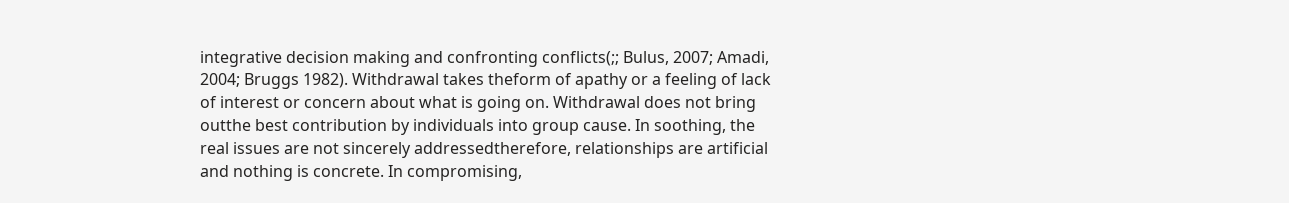integrative decision making and confronting conflicts(;; Bulus, 2007; Amadi, 2004; Bruggs 1982). Withdrawal takes theform of apathy or a feeling of lack of interest or concern about what is going on. Withdrawal does not bring outthe best contribution by individuals into group cause. In soothing, the real issues are not sincerely addressedtherefore, relationships are artificial and nothing is concrete. In compromising,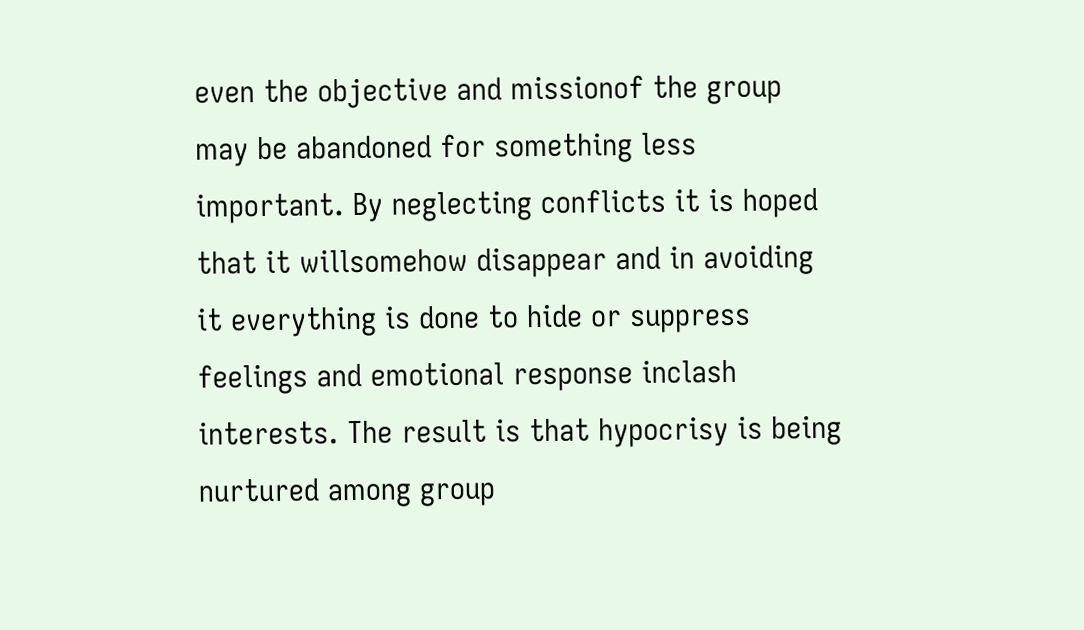even the objective and missionof the group may be abandoned for something less important. By neglecting conflicts it is hoped that it willsomehow disappear and in avoiding it everything is done to hide or suppress feelings and emotional response inclash interests. The result is that hypocrisy is being nurtured among group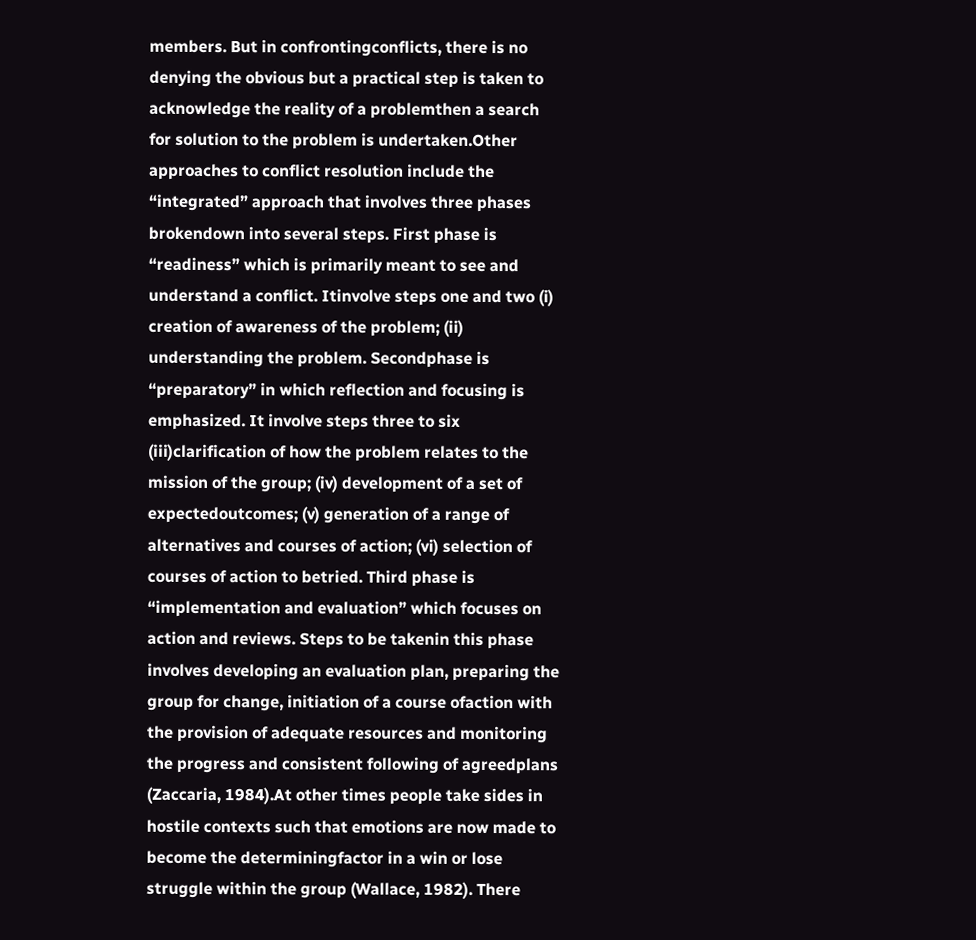members. But in confrontingconflicts, there is no denying the obvious but a practical step is taken to acknowledge the reality of a problemthen a search for solution to the problem is undertaken.Other approaches to conflict resolution include the “integrated” approach that involves three phases brokendown into several steps. First phase is “readiness” which is primarily meant to see and understand a conflict. Itinvolve steps one and two (i) creation of awareness of the problem; (ii) understanding the problem. Secondphase is “preparatory” in which reflection and focusing is emphasized. It involve steps three to six (iii)clarification of how the problem relates to the mission of the group; (iv) development of a set of expectedoutcomes; (v) generation of a range of alternatives and courses of action; (vi) selection of courses of action to betried. Third phase is “implementation and evaluation” which focuses on action and reviews. Steps to be takenin this phase involves developing an evaluation plan, preparing the group for change, initiation of a course ofaction with the provision of adequate resources and monitoring the progress and consistent following of agreedplans (Zaccaria, 1984).At other times people take sides in hostile contexts such that emotions are now made to become the determiningfactor in a win or lose struggle within the group (Wallace, 1982). There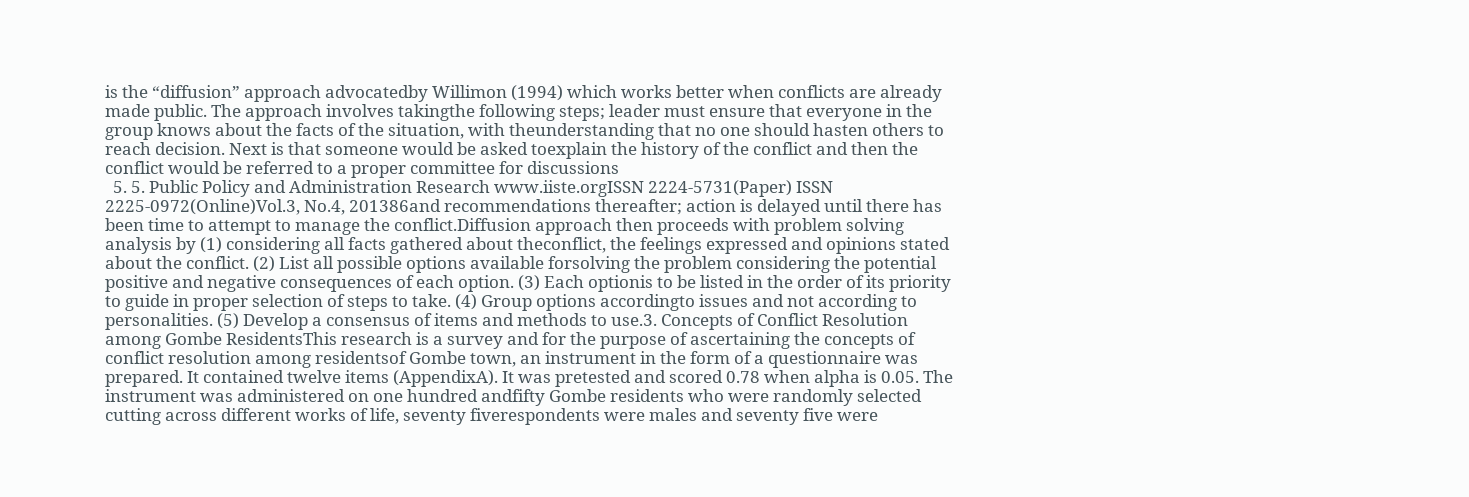is the “diffusion” approach advocatedby Willimon (1994) which works better when conflicts are already made public. The approach involves takingthe following steps; leader must ensure that everyone in the group knows about the facts of the situation, with theunderstanding that no one should hasten others to reach decision. Next is that someone would be asked toexplain the history of the conflict and then the conflict would be referred to a proper committee for discussions
  5. 5. Public Policy and Administration Research www.iiste.orgISSN 2224-5731(Paper) ISSN 2225-0972(Online)Vol.3, No.4, 201386and recommendations thereafter; action is delayed until there has been time to attempt to manage the conflict.Diffusion approach then proceeds with problem solving analysis by (1) considering all facts gathered about theconflict, the feelings expressed and opinions stated about the conflict. (2) List all possible options available forsolving the problem considering the potential positive and negative consequences of each option. (3) Each optionis to be listed in the order of its priority to guide in proper selection of steps to take. (4) Group options accordingto issues and not according to personalities. (5) Develop a consensus of items and methods to use.3. Concepts of Conflict Resolution among Gombe ResidentsThis research is a survey and for the purpose of ascertaining the concepts of conflict resolution among residentsof Gombe town, an instrument in the form of a questionnaire was prepared. It contained twelve items (AppendixA). It was pretested and scored 0.78 when alpha is 0.05. The instrument was administered on one hundred andfifty Gombe residents who were randomly selected cutting across different works of life, seventy fiverespondents were males and seventy five were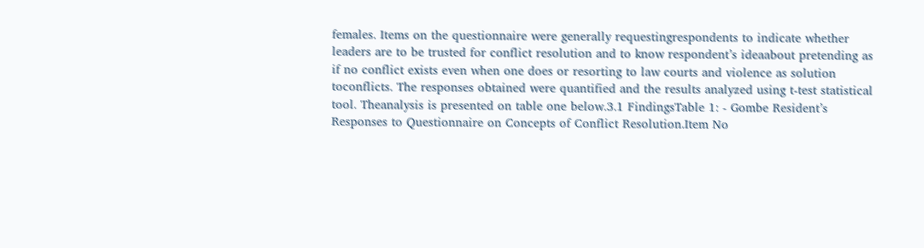females. Items on the questionnaire were generally requestingrespondents to indicate whether leaders are to be trusted for conflict resolution and to know respondent’s ideaabout pretending as if no conflict exists even when one does or resorting to law courts and violence as solution toconflicts. The responses obtained were quantified and the results analyzed using t-test statistical tool. Theanalysis is presented on table one below.3.1 FindingsTable 1: - Gombe Resident’s Responses to Questionnaire on Concepts of Conflict Resolution.Item No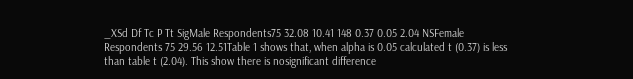_XSd Df Tc P Tt SigMale Respondents75 32.08 10.41 148 0.37 0.05 2.04 NSFemale Respondents 75 29.56 12.51Table 1 shows that, when alpha is 0.05 calculated t (0.37) is less than table t (2.04). This show there is nosignificant difference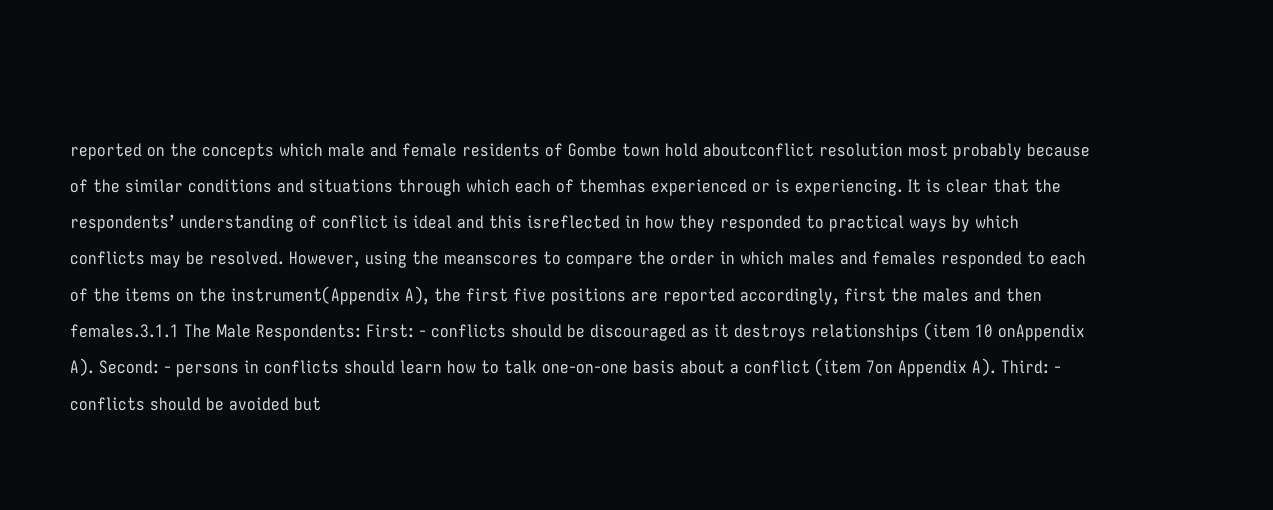reported on the concepts which male and female residents of Gombe town hold aboutconflict resolution most probably because of the similar conditions and situations through which each of themhas experienced or is experiencing. It is clear that the respondents’ understanding of conflict is ideal and this isreflected in how they responded to practical ways by which conflicts may be resolved. However, using the meanscores to compare the order in which males and females responded to each of the items on the instrument(Appendix A), the first five positions are reported accordingly, first the males and then females.3.1.1 The Male Respondents: First: - conflicts should be discouraged as it destroys relationships (item 10 onAppendix A). Second: - persons in conflicts should learn how to talk one-on-one basis about a conflict (item 7on Appendix A). Third: - conflicts should be avoided but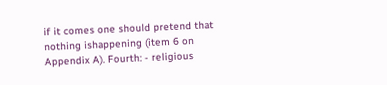if it comes one should pretend that nothing ishappening (item 6 on Appendix A). Fourth: - religious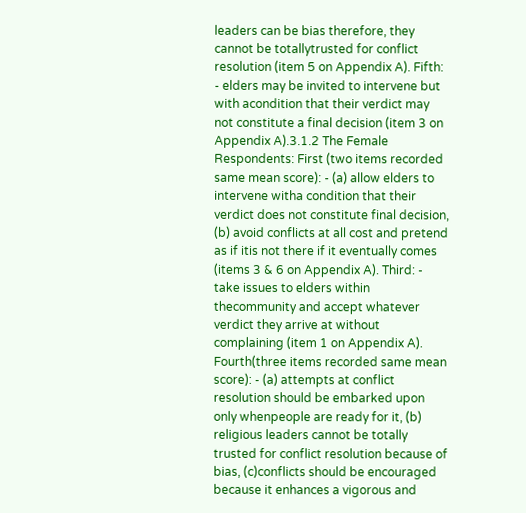leaders can be bias therefore, they cannot be totallytrusted for conflict resolution (item 5 on Appendix A). Fifth: - elders may be invited to intervene but with acondition that their verdict may not constitute a final decision (item 3 on Appendix A).3.1.2 The Female Respondents: First (two items recorded same mean score): - (a) allow elders to intervene witha condition that their verdict does not constitute final decision, (b) avoid conflicts at all cost and pretend as if itis not there if it eventually comes (items 3 & 6 on Appendix A). Third: - take issues to elders within thecommunity and accept whatever verdict they arrive at without complaining (item 1 on Appendix A). Fourth(three items recorded same mean score): - (a) attempts at conflict resolution should be embarked upon only whenpeople are ready for it, (b) religious leaders cannot be totally trusted for conflict resolution because of bias, (c)conflicts should be encouraged because it enhances a vigorous and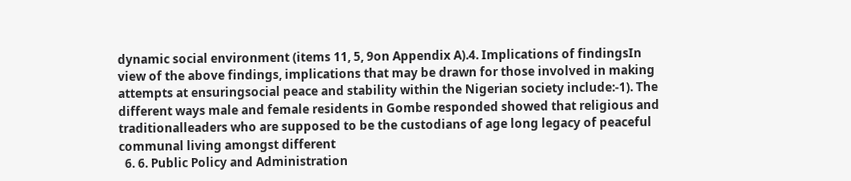dynamic social environment (items 11, 5, 9on Appendix A).4. Implications of findingsIn view of the above findings, implications that may be drawn for those involved in making attempts at ensuringsocial peace and stability within the Nigerian society include:-1). The different ways male and female residents in Gombe responded showed that religious and traditionalleaders who are supposed to be the custodians of age long legacy of peaceful communal living amongst different
  6. 6. Public Policy and Administration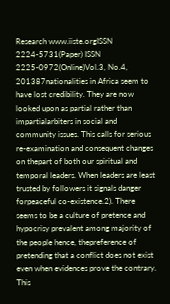Research www.iiste.orgISSN 2224-5731(Paper) ISSN 2225-0972(Online)Vol.3, No.4, 201387nationalities in Africa seem to have lost credibility. They are now looked upon as partial rather than impartialarbiters in social and community issues. This calls for serious re-examination and consequent changes on thepart of both our spiritual and temporal leaders. When leaders are least trusted by followers it signals danger forpeaceful co-existence.2). There seems to be a culture of pretence and hypocrisy prevalent among majority of the people hence, thepreference of pretending that a conflict does not exist even when evidences prove the contrary. This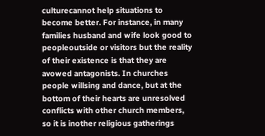culturecannot help situations to become better. For instance, in many families husband and wife look good to peopleoutside or visitors but the reality of their existence is that they are avowed antagonists. In churches people willsing and dance, but at the bottom of their hearts are unresolved conflicts with other church members, so it is inother religious gatherings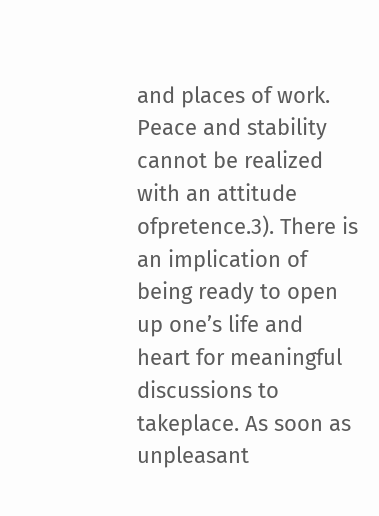and places of work. Peace and stability cannot be realized with an attitude ofpretence.3). There is an implication of being ready to open up one’s life and heart for meaningful discussions to takeplace. As soon as unpleasant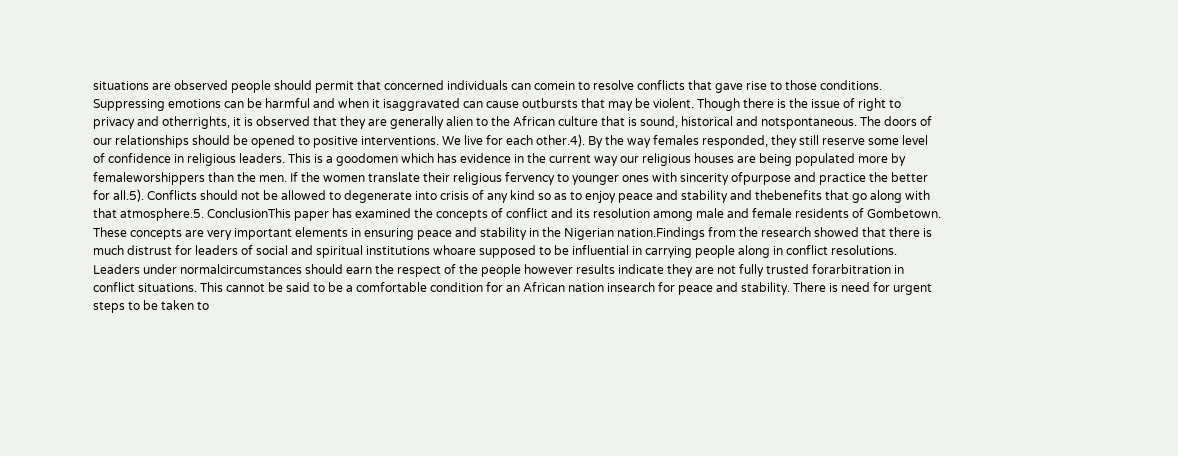situations are observed people should permit that concerned individuals can comein to resolve conflicts that gave rise to those conditions. Suppressing emotions can be harmful and when it isaggravated can cause outbursts that may be violent. Though there is the issue of right to privacy and otherrights, it is observed that they are generally alien to the African culture that is sound, historical and notspontaneous. The doors of our relationships should be opened to positive interventions. We live for each other.4). By the way females responded, they still reserve some level of confidence in religious leaders. This is a goodomen which has evidence in the current way our religious houses are being populated more by femaleworshippers than the men. If the women translate their religious fervency to younger ones with sincerity ofpurpose and practice the better for all.5). Conflicts should not be allowed to degenerate into crisis of any kind so as to enjoy peace and stability and thebenefits that go along with that atmosphere.5. ConclusionThis paper has examined the concepts of conflict and its resolution among male and female residents of Gombetown. These concepts are very important elements in ensuring peace and stability in the Nigerian nation.Findings from the research showed that there is much distrust for leaders of social and spiritual institutions whoare supposed to be influential in carrying people along in conflict resolutions. Leaders under normalcircumstances should earn the respect of the people however results indicate they are not fully trusted forarbitration in conflict situations. This cannot be said to be a comfortable condition for an African nation insearch for peace and stability. There is need for urgent steps to be taken to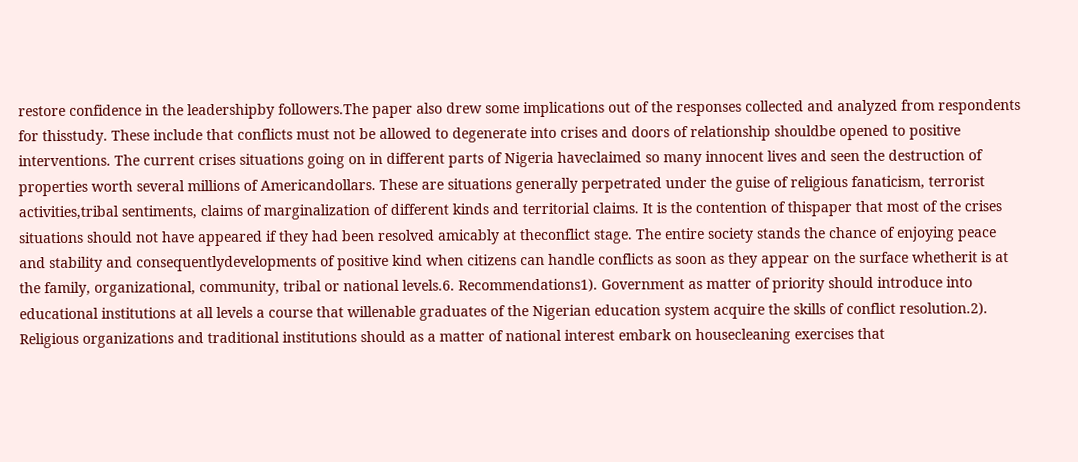restore confidence in the leadershipby followers.The paper also drew some implications out of the responses collected and analyzed from respondents for thisstudy. These include that conflicts must not be allowed to degenerate into crises and doors of relationship shouldbe opened to positive interventions. The current crises situations going on in different parts of Nigeria haveclaimed so many innocent lives and seen the destruction of properties worth several millions of Americandollars. These are situations generally perpetrated under the guise of religious fanaticism, terrorist activities,tribal sentiments, claims of marginalization of different kinds and territorial claims. It is the contention of thispaper that most of the crises situations should not have appeared if they had been resolved amicably at theconflict stage. The entire society stands the chance of enjoying peace and stability and consequentlydevelopments of positive kind when citizens can handle conflicts as soon as they appear on the surface whetherit is at the family, organizational, community, tribal or national levels.6. Recommendations1). Government as matter of priority should introduce into educational institutions at all levels a course that willenable graduates of the Nigerian education system acquire the skills of conflict resolution.2). Religious organizations and traditional institutions should as a matter of national interest embark on housecleaning exercises that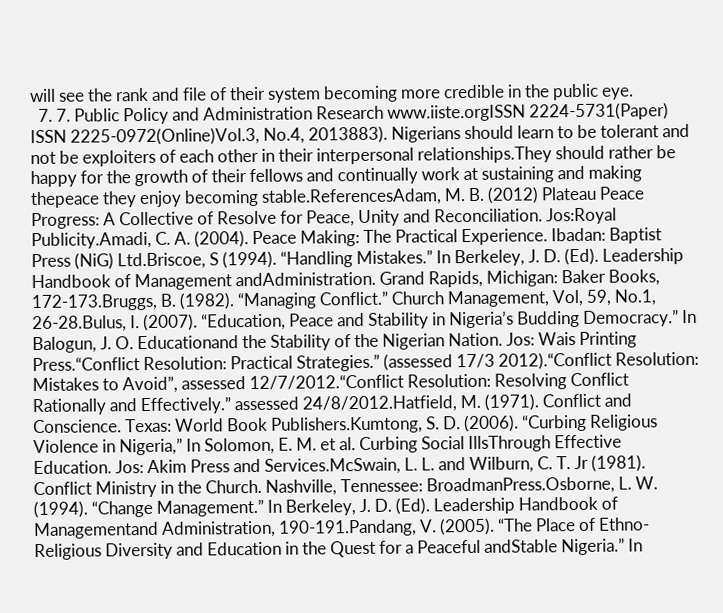will see the rank and file of their system becoming more credible in the public eye.
  7. 7. Public Policy and Administration Research www.iiste.orgISSN 2224-5731(Paper) ISSN 2225-0972(Online)Vol.3, No.4, 2013883). Nigerians should learn to be tolerant and not be exploiters of each other in their interpersonal relationships.They should rather be happy for the growth of their fellows and continually work at sustaining and making thepeace they enjoy becoming stable.ReferencesAdam, M. B. (2012) Plateau Peace Progress: A Collective of Resolve for Peace, Unity and Reconciliation. Jos:Royal Publicity.Amadi, C. A. (2004). Peace Making: The Practical Experience. Ibadan: Baptist Press (NiG) Ltd.Briscoe, S (1994). “Handling Mistakes.” In Berkeley, J. D. (Ed). Leadership Handbook of Management andAdministration. Grand Rapids, Michigan: Baker Books, 172-173.Bruggs, B. (1982). “Managing Conflict.” Church Management, Vol, 59, No.1, 26-28.Bulus, I. (2007). “Education, Peace and Stability in Nigeria’s Budding Democracy.” In Balogun, J. O. Educationand the Stability of the Nigerian Nation. Jos: Wais Printing Press.“Conflict Resolution: Practical Strategies.” (assessed 17/3 2012).“Conflict Resolution: Mistakes to Avoid”, assessed 12/7/2012.“Conflict Resolution: Resolving Conflict Rationally and Effectively.” assessed 24/8/2012.Hatfield, M. (1971). Conflict and Conscience. Texas: World Book Publishers.Kumtong, S. D. (2006). “Curbing Religious Violence in Nigeria,” In Solomon, E. M. et al. Curbing Social IllsThrough Effective Education. Jos: Akim Press and Services.McSwain, L. L. and Wilburn, C. T. Jr (1981). Conflict Ministry in the Church. Nashville, Tennessee: BroadmanPress.Osborne, L. W. (1994). “Change Management.” In Berkeley, J. D. (Ed). Leadership Handbook of Managementand Administration, 190-191.Pandang, V. (2005). “The Place of Ethno-Religious Diversity and Education in the Quest for a Peaceful andStable Nigeria.” In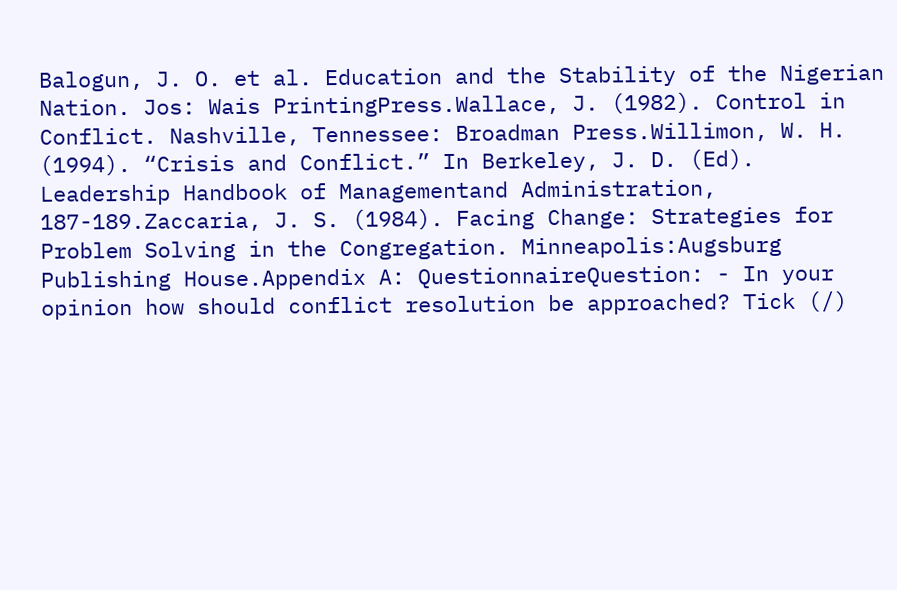Balogun, J. O. et al. Education and the Stability of the Nigerian Nation. Jos: Wais PrintingPress.Wallace, J. (1982). Control in Conflict. Nashville, Tennessee: Broadman Press.Willimon, W. H. (1994). “Crisis and Conflict.” In Berkeley, J. D. (Ed). Leadership Handbook of Managementand Administration, 187-189.Zaccaria, J. S. (1984). Facing Change: Strategies for Problem Solving in the Congregation. Minneapolis:Augsburg Publishing House.Appendix A: QuestionnaireQuestion: - In your opinion how should conflict resolution be approached? Tick (/)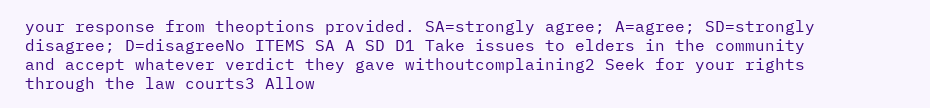your response from theoptions provided. SA=strongly agree; A=agree; SD=strongly disagree; D=disagreeNo ITEMS SA A SD D1 Take issues to elders in the community and accept whatever verdict they gave withoutcomplaining2 Seek for your rights through the law courts3 Allow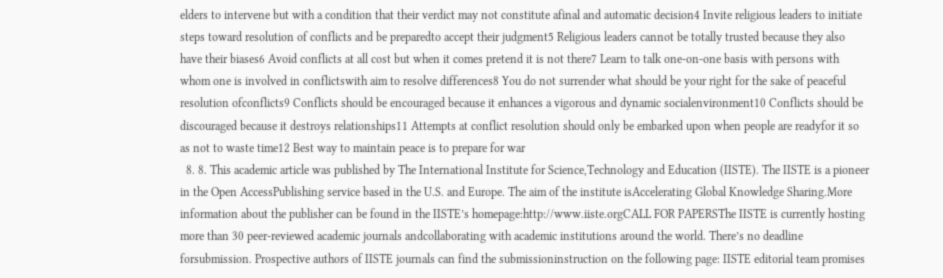elders to intervene but with a condition that their verdict may not constitute afinal and automatic decision4 Invite religious leaders to initiate steps toward resolution of conflicts and be preparedto accept their judgment5 Religious leaders cannot be totally trusted because they also have their biases6 Avoid conflicts at all cost but when it comes pretend it is not there7 Learn to talk one-on-one basis with persons with whom one is involved in conflictswith aim to resolve differences8 You do not surrender what should be your right for the sake of peaceful resolution ofconflicts9 Conflicts should be encouraged because it enhances a vigorous and dynamic socialenvironment10 Conflicts should be discouraged because it destroys relationships11 Attempts at conflict resolution should only be embarked upon when people are readyfor it so as not to waste time12 Best way to maintain peace is to prepare for war
  8. 8. This academic article was published by The International Institute for Science,Technology and Education (IISTE). The IISTE is a pioneer in the Open AccessPublishing service based in the U.S. and Europe. The aim of the institute isAccelerating Global Knowledge Sharing.More information about the publisher can be found in the IISTE’s homepage:http://www.iiste.orgCALL FOR PAPERSThe IISTE is currently hosting more than 30 peer-reviewed academic journals andcollaborating with academic institutions around the world. There’s no deadline forsubmission. Prospective authors of IISTE journals can find the submissioninstruction on the following page: IISTE editorial team promises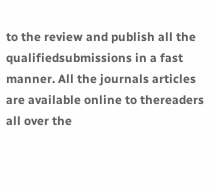to the review and publish all the qualifiedsubmissions in a fast manner. All the journals articles are available online to thereaders all over the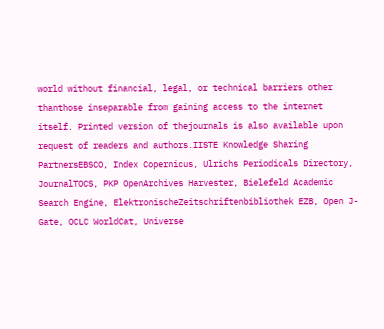world without financial, legal, or technical barriers other thanthose inseparable from gaining access to the internet itself. Printed version of thejournals is also available upon request of readers and authors.IISTE Knowledge Sharing PartnersEBSCO, Index Copernicus, Ulrichs Periodicals Directory, JournalTOCS, PKP OpenArchives Harvester, Bielefeld Academic Search Engine, ElektronischeZeitschriftenbibliothek EZB, Open J-Gate, OCLC WorldCat, Universe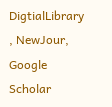DigtialLibrary , NewJour, Google Scholar